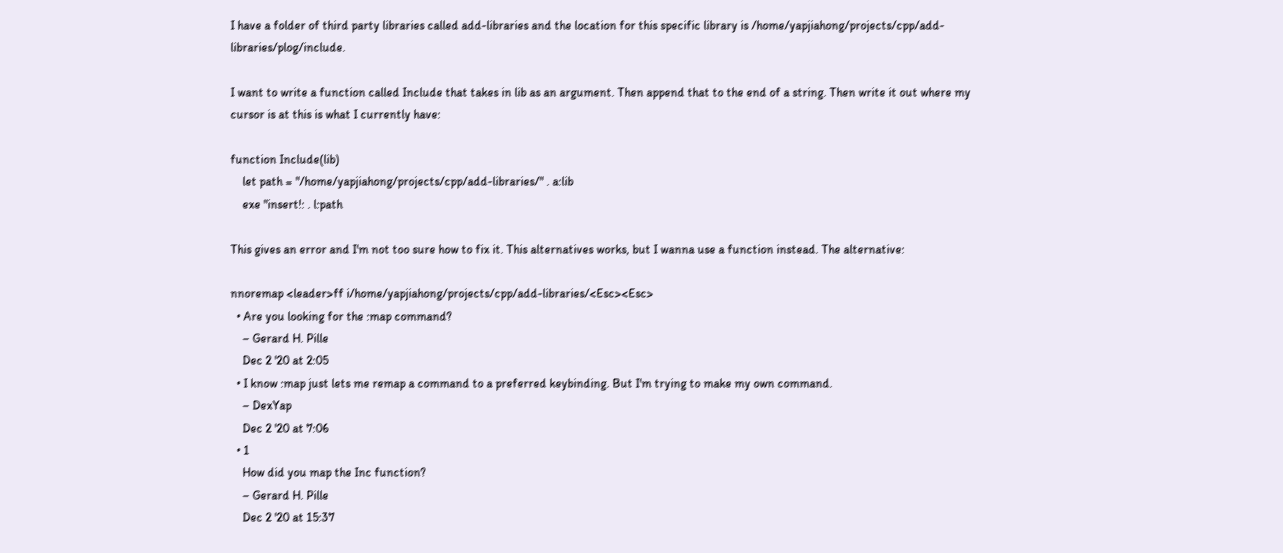I have a folder of third party libraries called add-libraries and the location for this specific library is /home/yapjiahong/projects/cpp/add-libraries/plog/include.

I want to write a function called Include that takes in lib as an argument. Then append that to the end of a string. Then write it out where my cursor is at this is what I currently have:

function Include(lib)
    let path = "/home/yapjiahong/projects/cpp/add-libraries/" . a:lib
    exe "insert!: . l:path

This gives an error and I'm not too sure how to fix it. This alternatives works, but I wanna use a function instead. The alternative:

nnoremap <leader>ff i/home/yapjiahong/projects/cpp/add-libraries/<Esc><Esc>
  • Are you looking for the :map command?
    – Gerard H. Pille
    Dec 2 '20 at 2:05
  • I know :map just lets me remap a command to a preferred keybinding. But I'm trying to make my own command.
    – DexYap
    Dec 2 '20 at 7:06
  • 1
    How did you map the Inc function?
    – Gerard H. Pille
    Dec 2 '20 at 15:37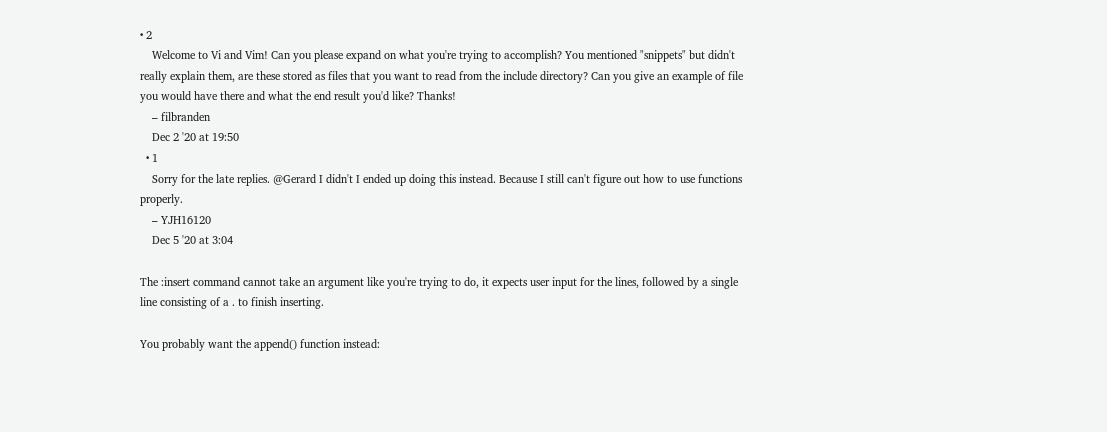• 2
    Welcome to Vi and Vim! Can you please expand on what you're trying to accomplish? You mentioned "snippets" but didn't really explain them, are these stored as files that you want to read from the include directory? Can you give an example of file you would have there and what the end result you'd like? Thanks!
    – filbranden
    Dec 2 '20 at 19:50
  • 1
    Sorry for the late replies. @Gerard I didn't I ended up doing this instead. Because I still can't figure out how to use functions properly.
    – YJH16120
    Dec 5 '20 at 3:04

The :insert command cannot take an argument like you're trying to do, it expects user input for the lines, followed by a single line consisting of a . to finish inserting.

You probably want the append() function instead: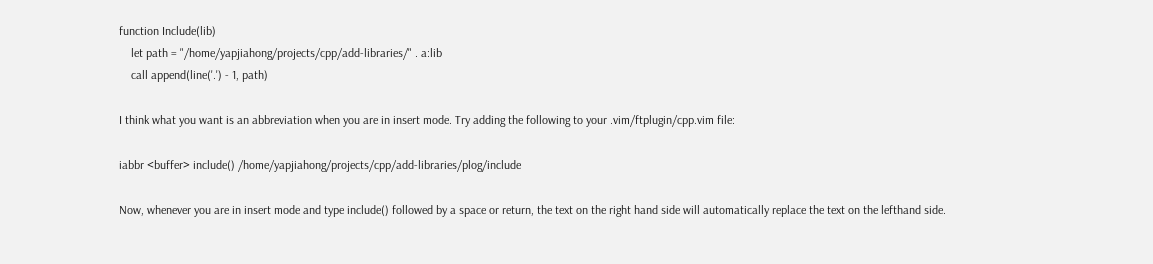function Include(lib)
    let path = "/home/yapjiahong/projects/cpp/add-libraries/" . a:lib
    call append(line('.') - 1, path)

I think what you want is an abbreviation when you are in insert mode. Try adding the following to your .vim/ftplugin/cpp.vim file:

iabbr <buffer> include() /home/yapjiahong/projects/cpp/add-libraries/plog/include

Now, whenever you are in insert mode and type include() followed by a space or return, the text on the right hand side will automatically replace the text on the lefthand side.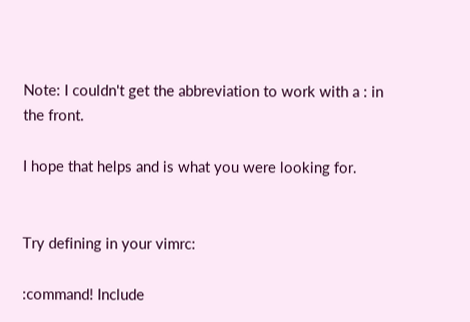Note: I couldn't get the abbreviation to work with a : in the front.

I hope that helps and is what you were looking for.


Try defining in your vimrc:

:command! Include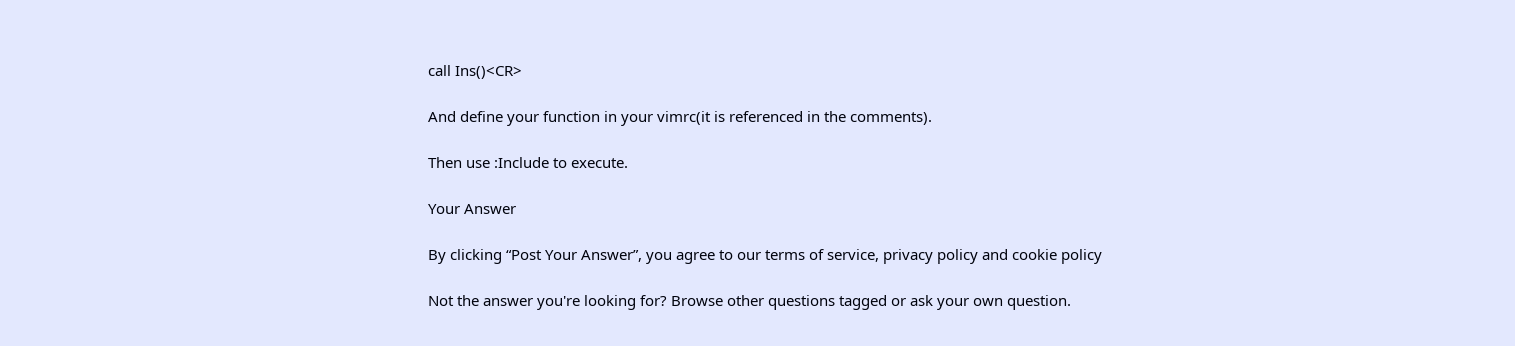call Ins()<CR>

And define your function in your vimrc(it is referenced in the comments).

Then use :Include to execute.

Your Answer

By clicking “Post Your Answer”, you agree to our terms of service, privacy policy and cookie policy

Not the answer you're looking for? Browse other questions tagged or ask your own question.